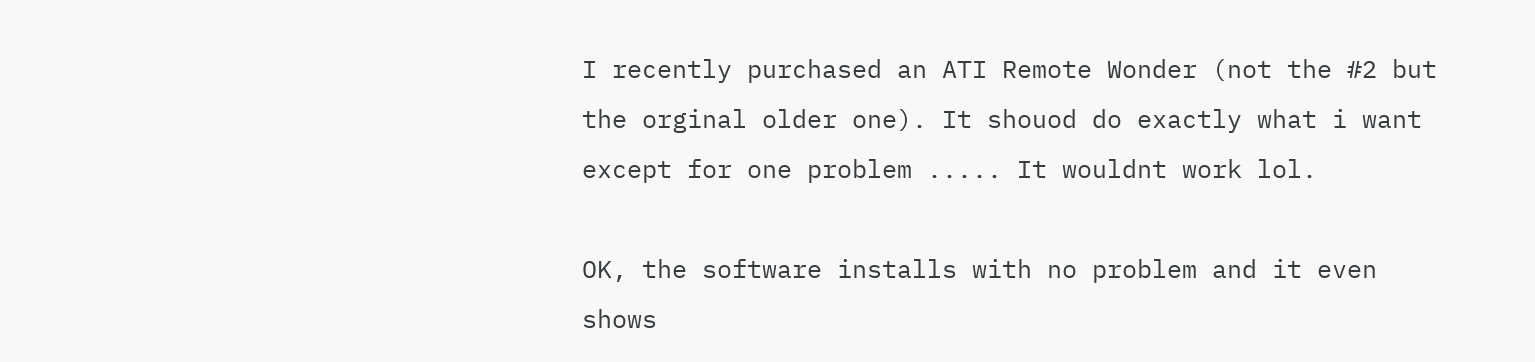I recently purchased an ATI Remote Wonder (not the #2 but the orginal older one). It shouod do exactly what i want except for one problem ..... It wouldnt work lol.

OK, the software installs with no problem and it even shows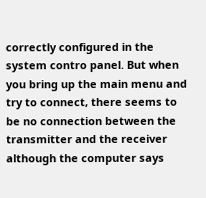correctly configured in the system contro panel. But when you bring up the main menu and try to connect, there seems to be no connection between the transmitter and the receiver although the computer says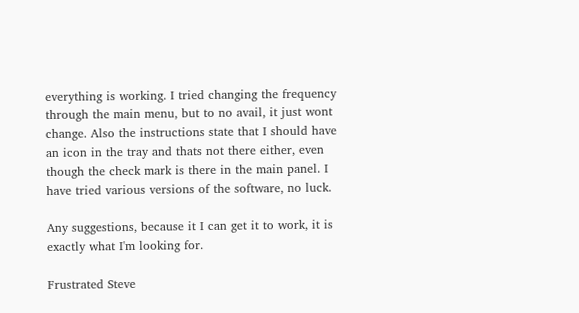everything is working. I tried changing the frequency through the main menu, but to no avail, it just wont change. Also the instructions state that I should have an icon in the tray and thats not there either, even though the check mark is there in the main panel. I have tried various versions of the software, no luck.

Any suggestions, because it I can get it to work, it is exactly what I'm looking for.

Frustrated Steve